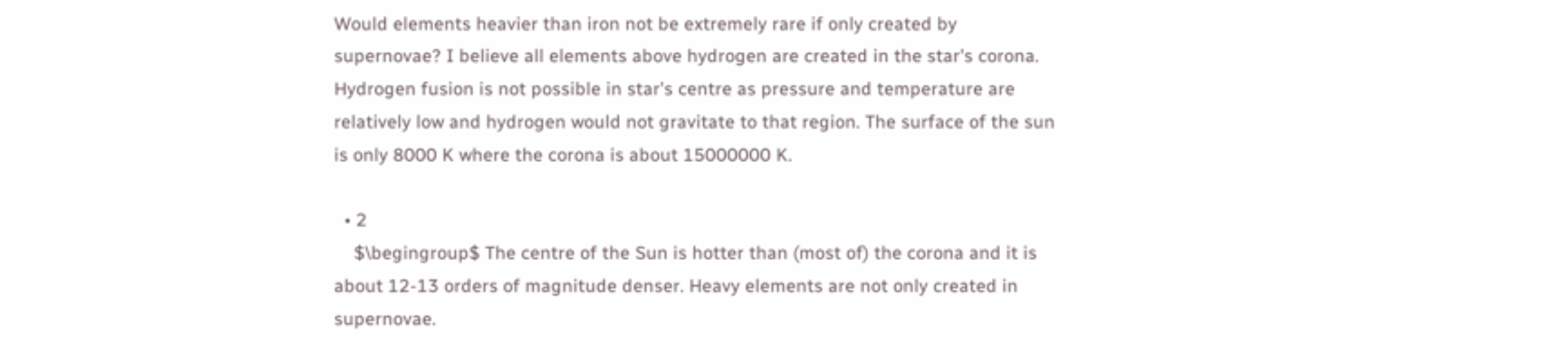Would elements heavier than iron not be extremely rare if only created by supernovae? I believe all elements above hydrogen are created in the star's corona. Hydrogen fusion is not possible in star's centre as pressure and temperature are relatively low and hydrogen would not gravitate to that region. The surface of the sun is only 8000 K where the corona is about 15000000 K.

  • 2
    $\begingroup$ The centre of the Sun is hotter than (most of) the corona and it is about 12-13 orders of magnitude denser. Heavy elements are not only created in supernovae.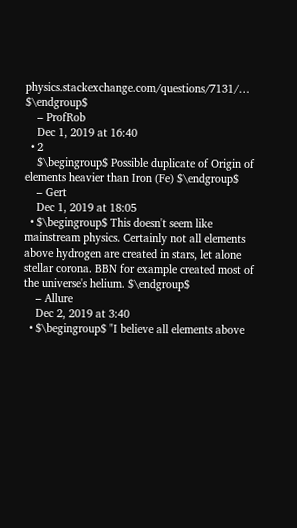physics.stackexchange.com/questions/7131/… $\endgroup$
    – ProfRob
    Dec 1, 2019 at 16:40
  • 2
    $\begingroup$ Possible duplicate of Origin of elements heavier than Iron (Fe) $\endgroup$
    – Gert
    Dec 1, 2019 at 18:05
  • $\begingroup$ This doesn't seem like mainstream physics. Certainly not all elements above hydrogen are created in stars, let alone stellar corona. BBN for example created most of the universe's helium. $\endgroup$
    – Allure
    Dec 2, 2019 at 3:40
  • $\begingroup$ "I believe all elements above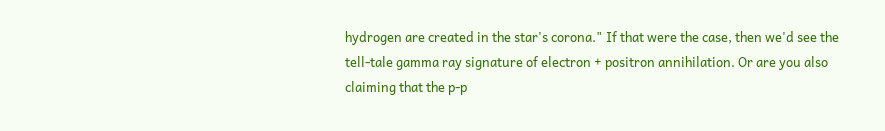hydrogen are created in the star's corona." If that were the case, then we'd see the tell-tale gamma ray signature of electron + positron annihilation. Or are you also claiming that the p-p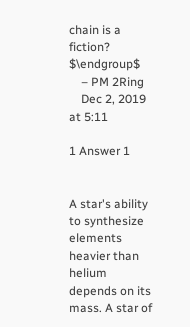chain is a fiction? $\endgroup$
    – PM 2Ring
    Dec 2, 2019 at 5:11

1 Answer 1


A star's ability to synthesize elements heavier than helium depends on its mass. A star of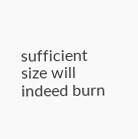sufficient size will indeed burn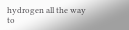hydrogen all the way to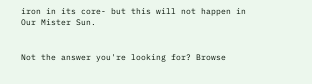iron in its core- but this will not happen in Our Mister Sun.


Not the answer you're looking for? Browse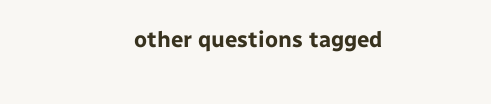other questions tagged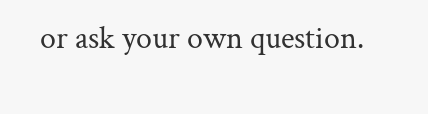or ask your own question.